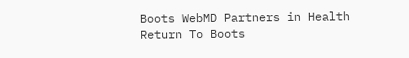Boots WebMD Partners in Health
Return To Boots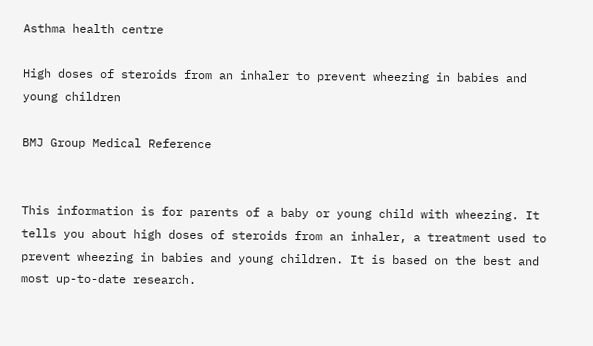Asthma health centre

High doses of steroids from an inhaler to prevent wheezing in babies and young children

BMJ Group Medical Reference


This information is for parents of a baby or young child with wheezing. It tells you about high doses of steroids from an inhaler, a treatment used to prevent wheezing in babies and young children. It is based on the best and most up-to-date research.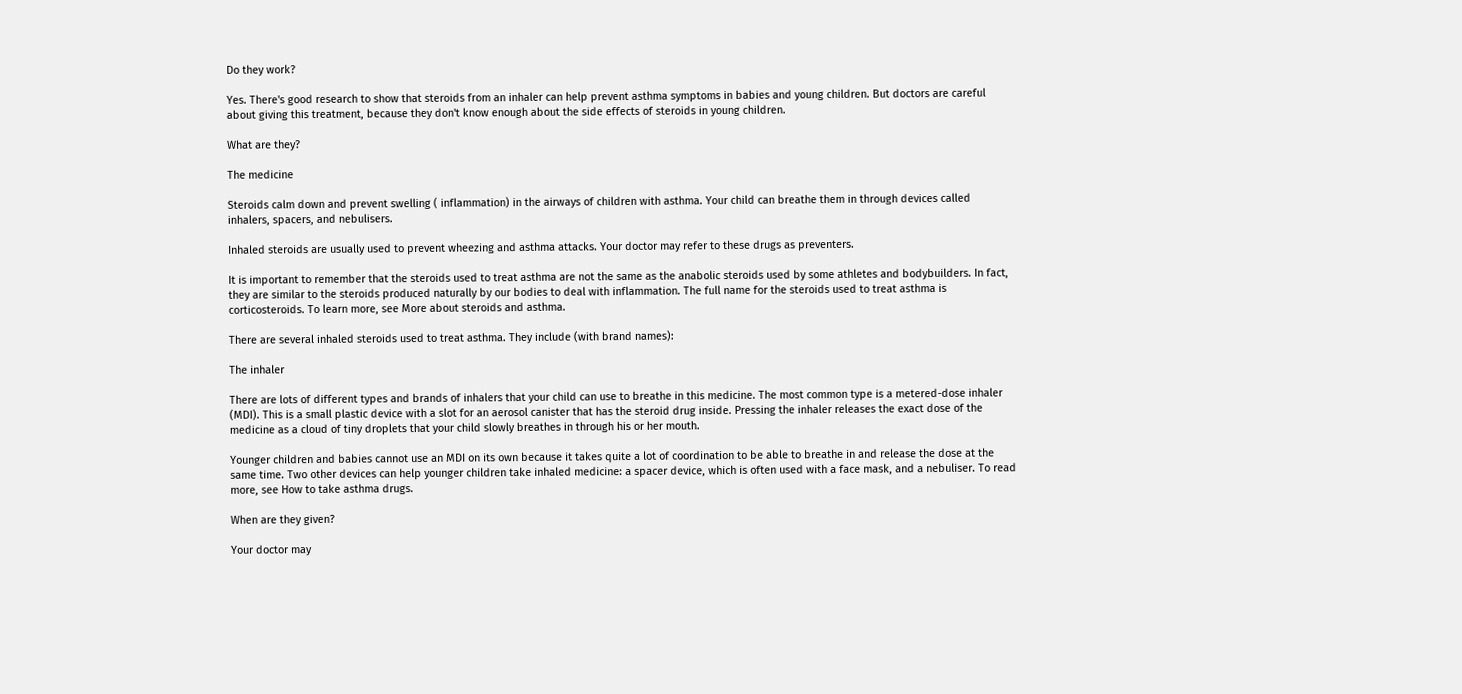Do they work?

Yes. There's good research to show that steroids from an inhaler can help prevent asthma symptoms in babies and young children. But doctors are careful about giving this treatment, because they don't know enough about the side effects of steroids in young children.

What are they?

The medicine

Steroids calm down and prevent swelling ( inflammation) in the airways of children with asthma. Your child can breathe them in through devices called inhalers, spacers, and nebulisers.

Inhaled steroids are usually used to prevent wheezing and asthma attacks. Your doctor may refer to these drugs as preventers.

It is important to remember that the steroids used to treat asthma are not the same as the anabolic steroids used by some athletes and bodybuilders. In fact, they are similar to the steroids produced naturally by our bodies to deal with inflammation. The full name for the steroids used to treat asthma is corticosteroids. To learn more, see More about steroids and asthma.

There are several inhaled steroids used to treat asthma. They include (with brand names):

The inhaler

There are lots of different types and brands of inhalers that your child can use to breathe in this medicine. The most common type is a metered-dose inhaler (MDI). This is a small plastic device with a slot for an aerosol canister that has the steroid drug inside. Pressing the inhaler releases the exact dose of the medicine as a cloud of tiny droplets that your child slowly breathes in through his or her mouth.

Younger children and babies cannot use an MDI on its own because it takes quite a lot of coordination to be able to breathe in and release the dose at the same time. Two other devices can help younger children take inhaled medicine: a spacer device, which is often used with a face mask, and a nebuliser. To read more, see How to take asthma drugs.

When are they given?

Your doctor may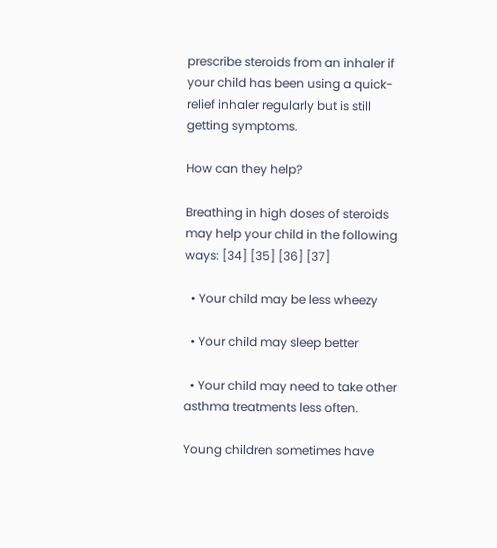prescribe steroids from an inhaler if your child has been using a quick-relief inhaler regularly but is still getting symptoms.

How can they help?

Breathing in high doses of steroids may help your child in the following ways: [34] [35] [36] [37]

  • Your child may be less wheezy

  • Your child may sleep better

  • Your child may need to take other asthma treatments less often.

Young children sometimes have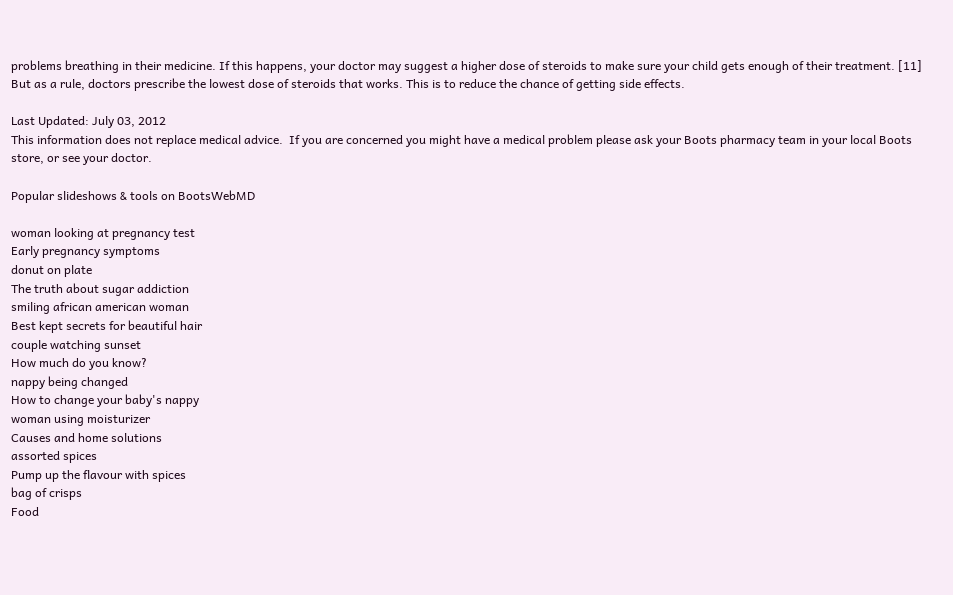problems breathing in their medicine. If this happens, your doctor may suggest a higher dose of steroids to make sure your child gets enough of their treatment. [11] But as a rule, doctors prescribe the lowest dose of steroids that works. This is to reduce the chance of getting side effects.

Last Updated: July 03, 2012
This information does not replace medical advice.  If you are concerned you might have a medical problem please ask your Boots pharmacy team in your local Boots store, or see your doctor.

Popular slideshows & tools on BootsWebMD

woman looking at pregnancy test
Early pregnancy symptoms
donut on plate
The truth about sugar addiction
smiling african american woman
Best kept secrets for beautiful hair
couple watching sunset
How much do you know?
nappy being changed
How to change your baby's nappy
woman using moisturizer
Causes and home solutions
assorted spices
Pump up the flavour with spices
bag of crisps
Food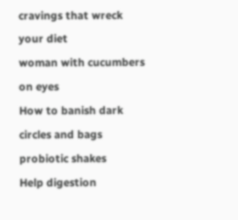cravings that wreck your diet
woman with cucumbers on eyes
How to banish dark circles and bags
probiotic shakes
Help digestion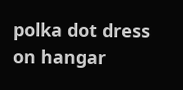polka dot dress on hangar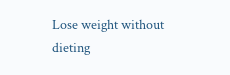Lose weight without dieting